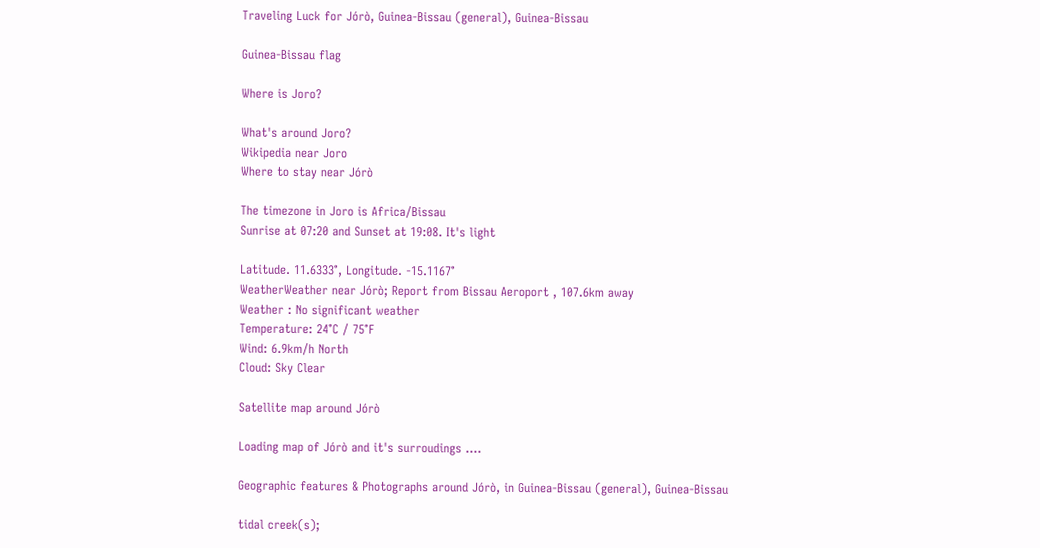Traveling Luck for Jórò, Guinea-Bissau (general), Guinea-Bissau

Guinea-Bissau flag

Where is Joro?

What's around Joro?
Wikipedia near Joro
Where to stay near Jórò

The timezone in Joro is Africa/Bissau
Sunrise at 07:20 and Sunset at 19:08. It's light

Latitude. 11.6333°, Longitude. -15.1167°
WeatherWeather near Jórò; Report from Bissau Aeroport , 107.6km away
Weather : No significant weather
Temperature: 24°C / 75°F
Wind: 6.9km/h North
Cloud: Sky Clear

Satellite map around Jórò

Loading map of Jórò and it's surroudings ....

Geographic features & Photographs around Jórò, in Guinea-Bissau (general), Guinea-Bissau

tidal creek(s);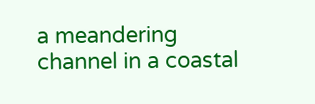a meandering channel in a coastal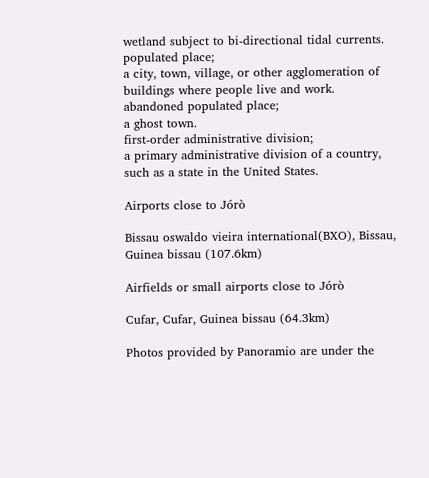wetland subject to bi-directional tidal currents.
populated place;
a city, town, village, or other agglomeration of buildings where people live and work.
abandoned populated place;
a ghost town.
first-order administrative division;
a primary administrative division of a country, such as a state in the United States.

Airports close to Jórò

Bissau oswaldo vieira international(BXO), Bissau, Guinea bissau (107.6km)

Airfields or small airports close to Jórò

Cufar, Cufar, Guinea bissau (64.3km)

Photos provided by Panoramio are under the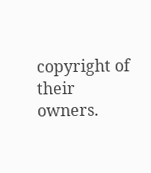copyright of their owners.